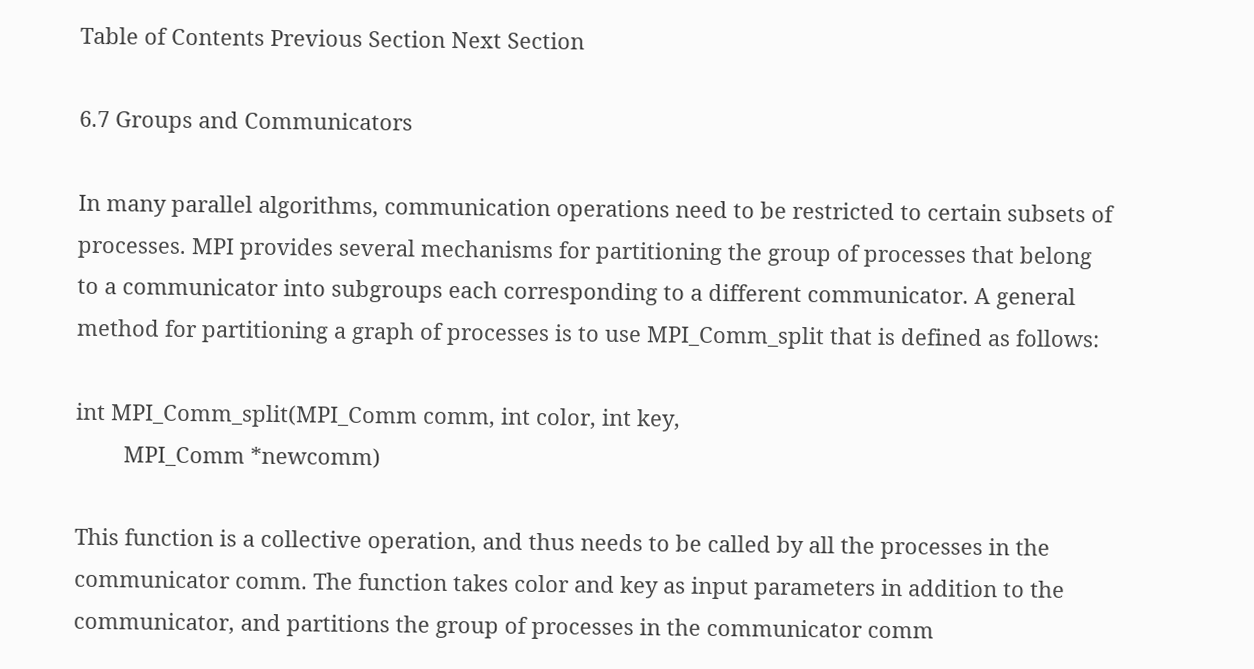Table of Contents Previous Section Next Section

6.7 Groups and Communicators

In many parallel algorithms, communication operations need to be restricted to certain subsets of processes. MPI provides several mechanisms for partitioning the group of processes that belong to a communicator into subgroups each corresponding to a different communicator. A general method for partitioning a graph of processes is to use MPI_Comm_split that is defined as follows:

int MPI_Comm_split(MPI_Comm comm, int color, int key,
        MPI_Comm *newcomm)

This function is a collective operation, and thus needs to be called by all the processes in the communicator comm. The function takes color and key as input parameters in addition to the communicator, and partitions the group of processes in the communicator comm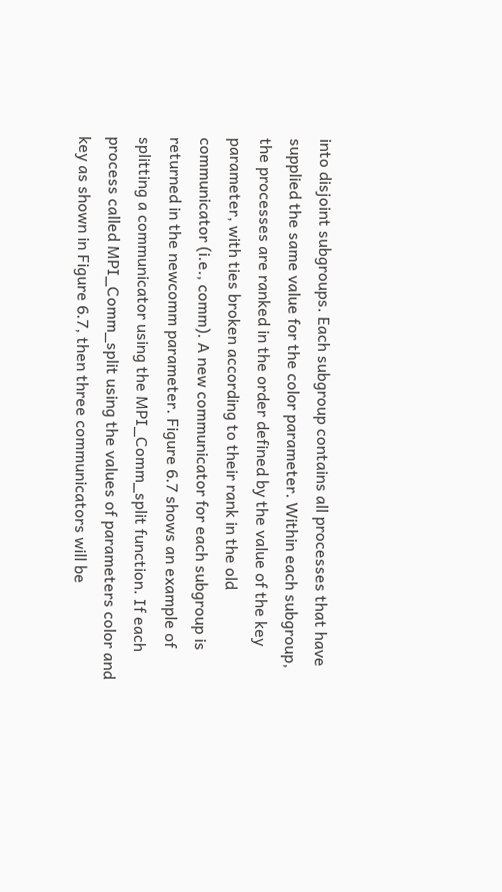into disjoint subgroups. Each subgroup contains all processes that have supplied the same value for the color parameter. Within each subgroup, the processes are ranked in the order defined by the value of the key parameter, with ties broken according to their rank in the old communicator (i.e., comm). A new communicator for each subgroup is returned in the newcomm parameter. Figure 6.7 shows an example of splitting a communicator using the MPI_Comm_split function. If each process called MPI_Comm_split using the values of parameters color and key as shown in Figure 6.7, then three communicators will be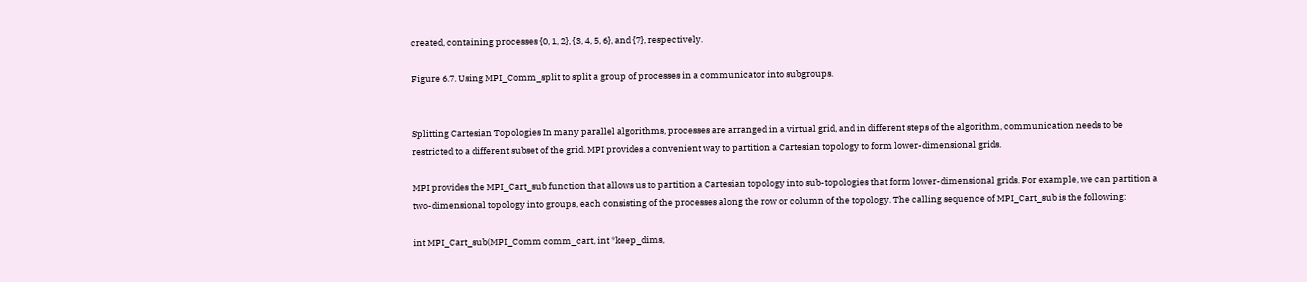created, containing processes {0, 1, 2}, {3, 4, 5, 6}, and {7}, respectively.

Figure 6.7. Using MPI_Comm_split to split a group of processes in a communicator into subgroups.


Splitting Cartesian Topologies In many parallel algorithms, processes are arranged in a virtual grid, and in different steps of the algorithm, communication needs to be restricted to a different subset of the grid. MPI provides a convenient way to partition a Cartesian topology to form lower-dimensional grids.

MPI provides the MPI_Cart_sub function that allows us to partition a Cartesian topology into sub-topologies that form lower-dimensional grids. For example, we can partition a two-dimensional topology into groups, each consisting of the processes along the row or column of the topology. The calling sequence of MPI_Cart_sub is the following:

int MPI_Cart_sub(MPI_Comm comm_cart, int *keep_dims,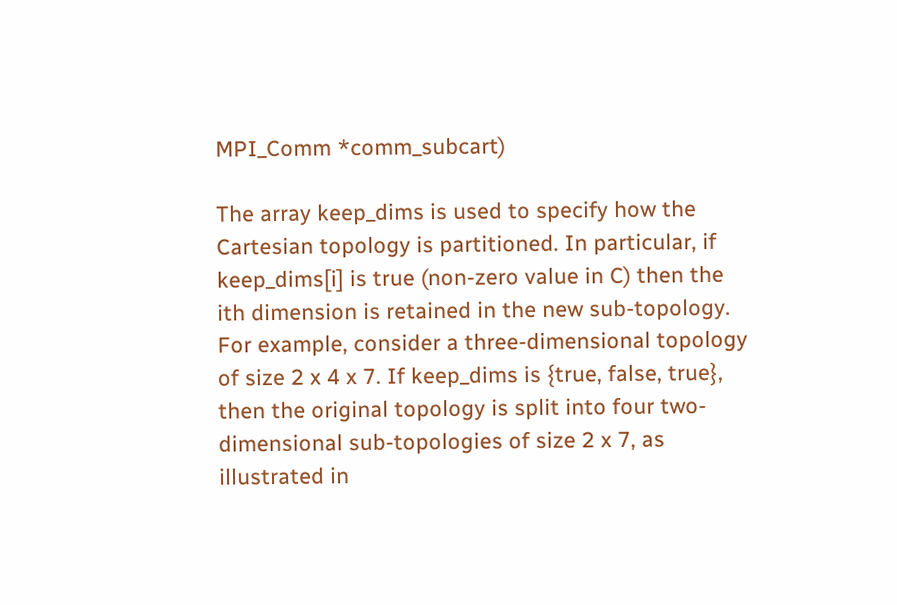MPI_Comm *comm_subcart)

The array keep_dims is used to specify how the Cartesian topology is partitioned. In particular, if keep_dims[i] is true (non-zero value in C) then the ith dimension is retained in the new sub-topology. For example, consider a three-dimensional topology of size 2 x 4 x 7. If keep_dims is {true, false, true}, then the original topology is split into four two-dimensional sub-topologies of size 2 x 7, as illustrated in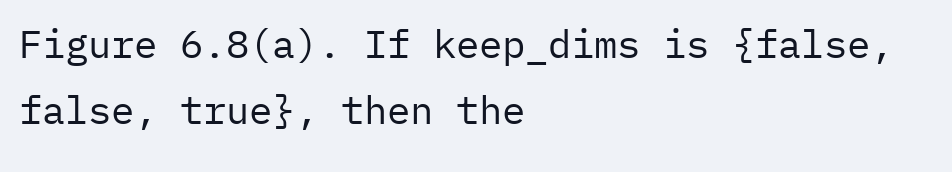Figure 6.8(a). If keep_dims is {false, false, true}, then the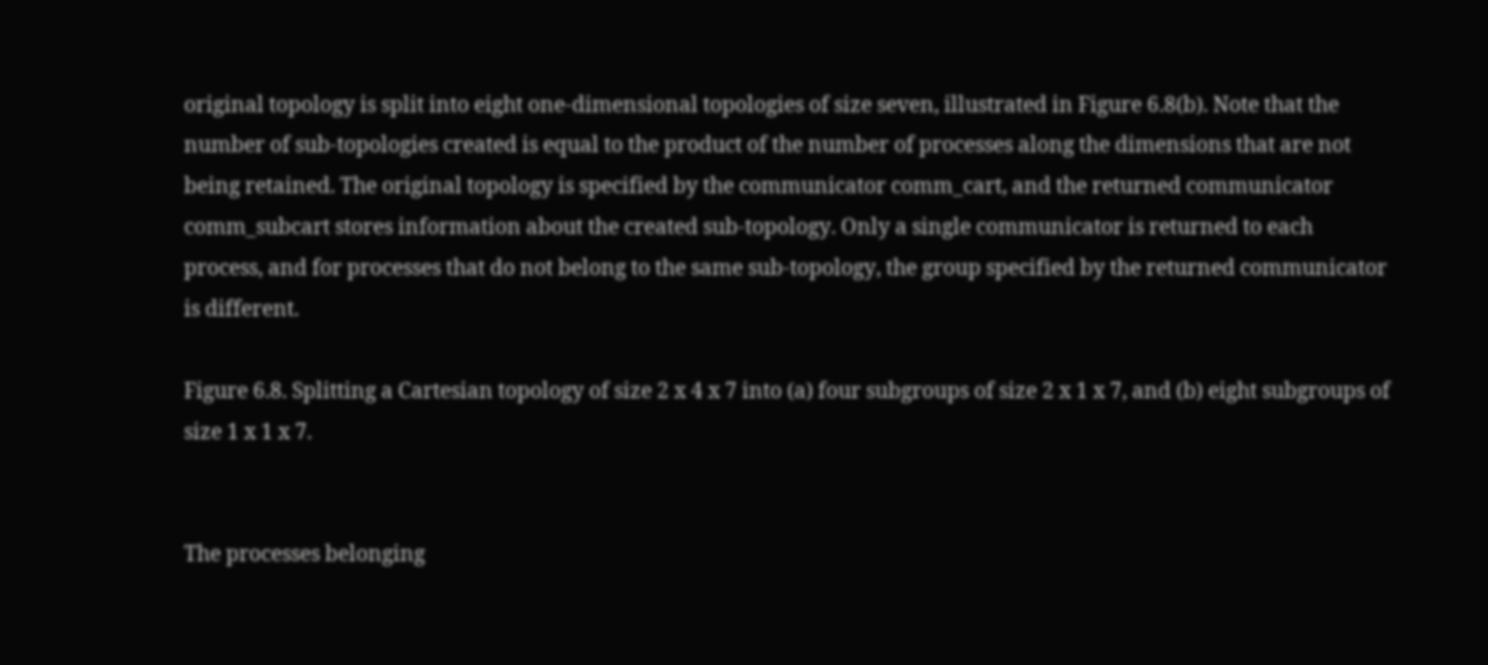original topology is split into eight one-dimensional topologies of size seven, illustrated in Figure 6.8(b). Note that the number of sub-topologies created is equal to the product of the number of processes along the dimensions that are not being retained. The original topology is specified by the communicator comm_cart, and the returned communicator comm_subcart stores information about the created sub-topology. Only a single communicator is returned to each process, and for processes that do not belong to the same sub-topology, the group specified by the returned communicator is different.

Figure 6.8. Splitting a Cartesian topology of size 2 x 4 x 7 into (a) four subgroups of size 2 x 1 x 7, and (b) eight subgroups of size 1 x 1 x 7.


The processes belonging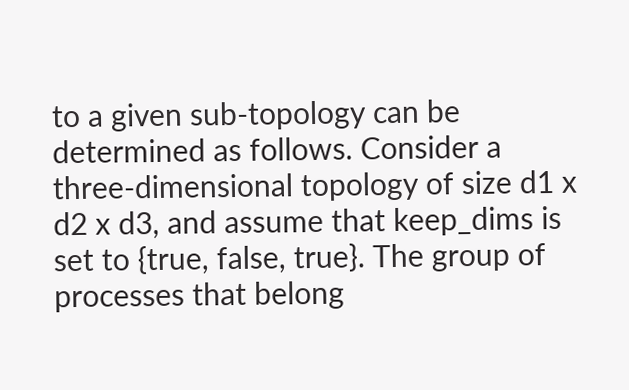to a given sub-topology can be determined as follows. Consider a three-dimensional topology of size d1 x d2 x d3, and assume that keep_dims is set to {true, false, true}. The group of processes that belong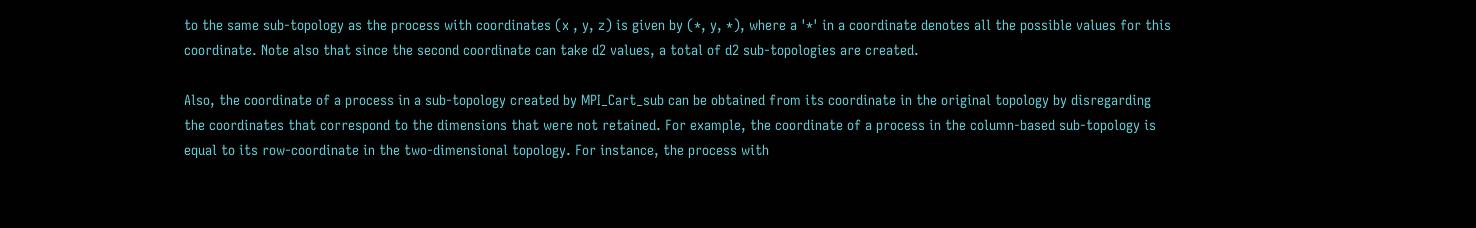to the same sub-topology as the process with coordinates (x , y, z) is given by (*, y, *), where a '*' in a coordinate denotes all the possible values for this coordinate. Note also that since the second coordinate can take d2 values, a total of d2 sub-topologies are created.

Also, the coordinate of a process in a sub-topology created by MPI_Cart_sub can be obtained from its coordinate in the original topology by disregarding the coordinates that correspond to the dimensions that were not retained. For example, the coordinate of a process in the column-based sub-topology is equal to its row-coordinate in the two-dimensional topology. For instance, the process with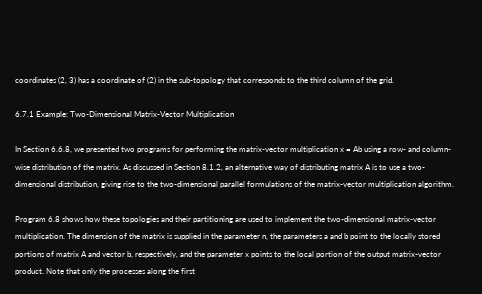coordinates (2, 3) has a coordinate of (2) in the sub-topology that corresponds to the third column of the grid.

6.7.1 Example: Two-Dimensional Matrix-Vector Multiplication

In Section 6.6.8, we presented two programs for performing the matrix-vector multiplication x = Ab using a row- and column-wise distribution of the matrix. As discussed in Section 8.1.2, an alternative way of distributing matrix A is to use a two-dimensional distribution, giving rise to the two-dimensional parallel formulations of the matrix-vector multiplication algorithm.

Program 6.8 shows how these topologies and their partitioning are used to implement the two-dimensional matrix-vector multiplication. The dimension of the matrix is supplied in the parameter n, the parameters a and b point to the locally stored portions of matrix A and vector b, respectively, and the parameter x points to the local portion of the output matrix-vector product. Note that only the processes along the first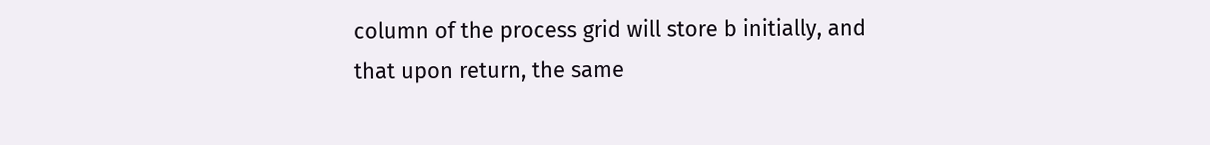column of the process grid will store b initially, and that upon return, the same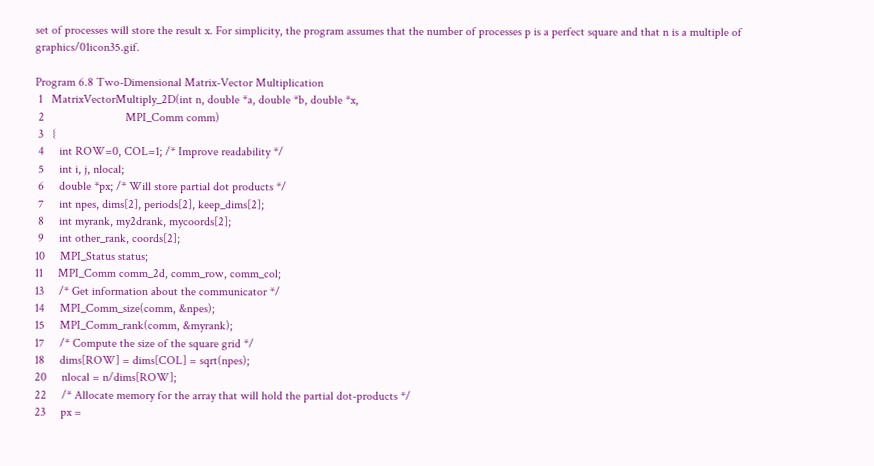set of processes will store the result x. For simplicity, the program assumes that the number of processes p is a perfect square and that n is a multiple of graphics/01icon35.gif.

Program 6.8 Two-Dimensional Matrix-Vector Multiplication
 1   MatrixVectorMultiply_2D(int n, double *a, double *b, double *x,
 2                           MPI_Comm comm)
 3   {
 4     int ROW=0, COL=1; /* Improve readability */
 5     int i, j, nlocal;
 6     double *px; /* Will store partial dot products */
 7     int npes, dims[2], periods[2], keep_dims[2];
 8     int myrank, my2drank, mycoords[2];
 9     int other_rank, coords[2];
10     MPI_Status status;
11     MPI_Comm comm_2d, comm_row, comm_col;
13     /* Get information about the communicator */
14     MPI_Comm_size(comm, &npes);
15     MPI_Comm_rank(comm, &myrank);
17     /* Compute the size of the square grid */
18     dims[ROW] = dims[COL] = sqrt(npes);
20     nlocal = n/dims[ROW];
22     /* Allocate memory for the array that will hold the partial dot-products */
23     px =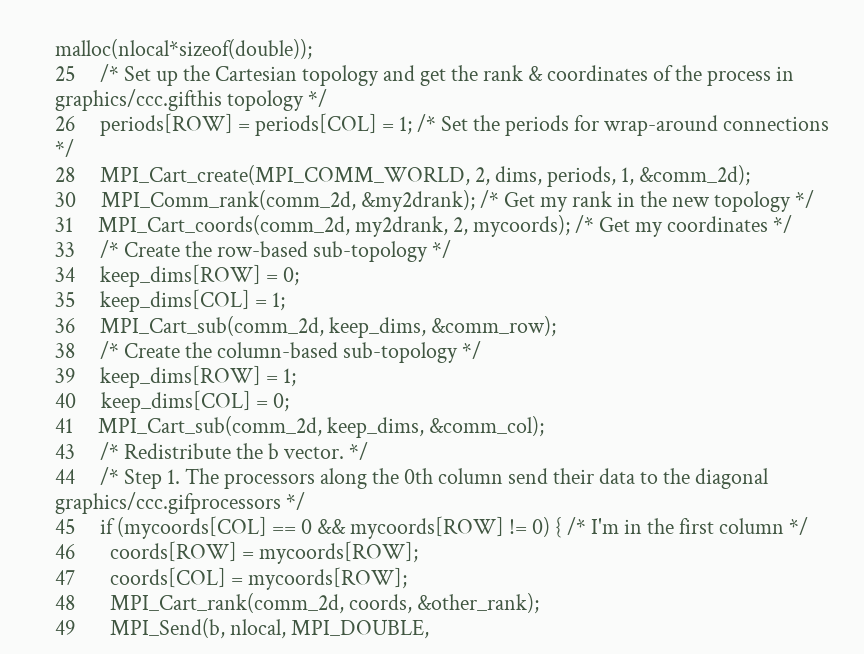malloc(nlocal*sizeof(double));
25     /* Set up the Cartesian topology and get the rank & coordinates of the process in
graphics/ccc.gifthis topology */
26     periods[ROW] = periods[COL] = 1; /* Set the periods for wrap-around connections */
28     MPI_Cart_create(MPI_COMM_WORLD, 2, dims, periods, 1, &comm_2d);
30     MPI_Comm_rank(comm_2d, &my2drank); /* Get my rank in the new topology */
31     MPI_Cart_coords(comm_2d, my2drank, 2, mycoords); /* Get my coordinates */
33     /* Create the row-based sub-topology */
34     keep_dims[ROW] = 0;
35     keep_dims[COL] = 1;
36     MPI_Cart_sub(comm_2d, keep_dims, &comm_row);
38     /* Create the column-based sub-topology */
39     keep_dims[ROW] = 1;
40     keep_dims[COL] = 0;
41     MPI_Cart_sub(comm_2d, keep_dims, &comm_col);
43     /* Redistribute the b vector. */
44     /* Step 1. The processors along the 0th column send their data to the diagonal
graphics/ccc.gifprocessors */
45     if (mycoords[COL] == 0 && mycoords[ROW] != 0) { /* I'm in the first column */
46       coords[ROW] = mycoords[ROW];
47       coords[COL] = mycoords[ROW];
48       MPI_Cart_rank(comm_2d, coords, &other_rank);
49       MPI_Send(b, nlocal, MPI_DOUBLE,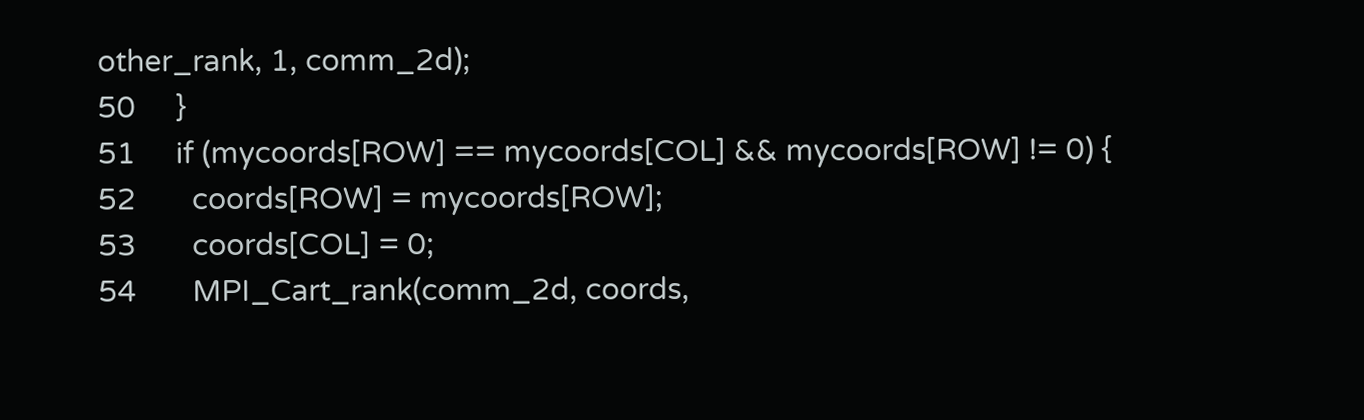other_rank, 1, comm_2d);
50     }
51     if (mycoords[ROW] == mycoords[COL] && mycoords[ROW] != 0) {
52       coords[ROW] = mycoords[ROW];
53       coords[COL] = 0;
54       MPI_Cart_rank(comm_2d, coords,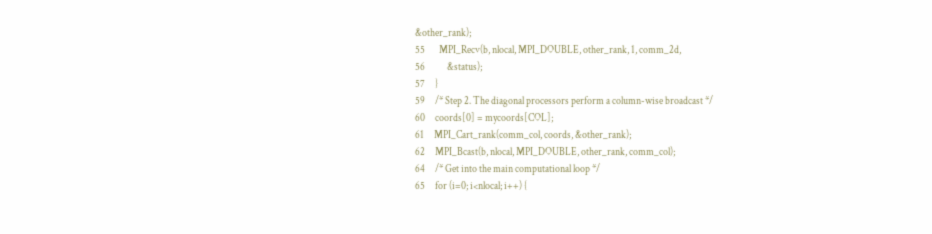&other_rank);
55       MPI_Recv(b, nlocal, MPI_DOUBLE, other_rank, 1, comm_2d,
56           &status);
57     }
59     /* Step 2. The diagonal processors perform a column-wise broadcast */
60     coords[0] = mycoords[COL];
61     MPI_Cart_rank(comm_col, coords, &other_rank);
62     MPI_Bcast(b, nlocal, MPI_DOUBLE, other_rank, comm_col);
64     /* Get into the main computational loop */
65     for (i=0; i<nlocal; i++) {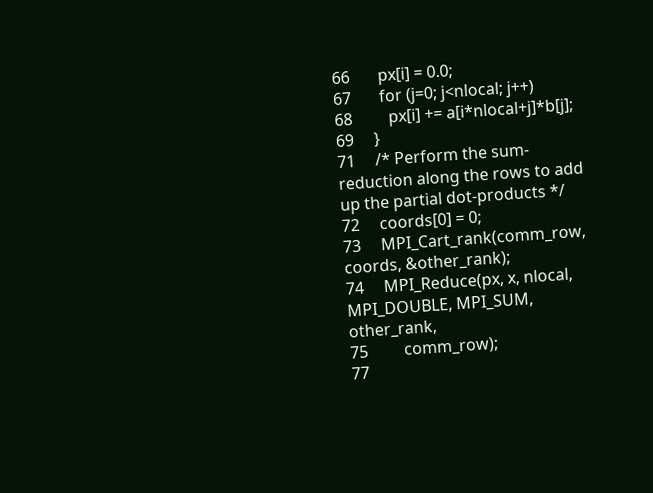66       px[i] = 0.0;
67       for (j=0; j<nlocal; j++)
68         px[i] += a[i*nlocal+j]*b[j];
69     }
71     /* Perform the sum-reduction along the rows to add up the partial dot-products */
72     coords[0] = 0;
73     MPI_Cart_rank(comm_row, coords, &other_rank);
74     MPI_Reduce(px, x, nlocal, MPI_DOUBLE, MPI_SUM, other_rank,
75         comm_row);
77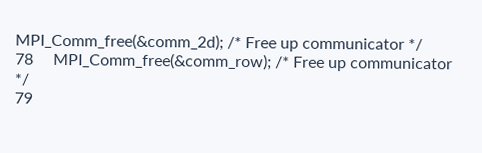MPI_Comm_free(&comm_2d); /* Free up communicator */
78     MPI_Comm_free(&comm_row); /* Free up communicator */
79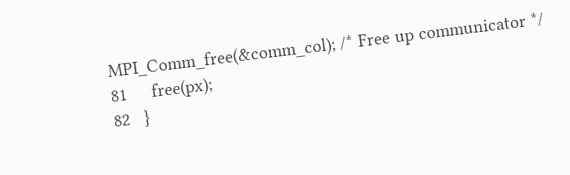MPI_Comm_free(&comm_col); /* Free up communicator */
81     free(px);
82   }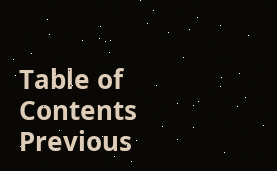Table of Contents Previous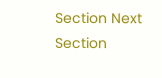Section Next Section